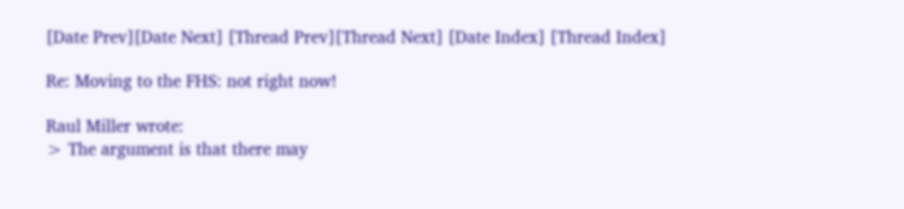[Date Prev][Date Next] [Thread Prev][Thread Next] [Date Index] [Thread Index]

Re: Moving to the FHS: not right now!

Raul Miller wrote:
> The argument is that there may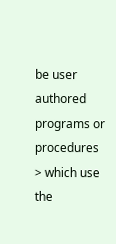be user authored programs or procedures
> which use the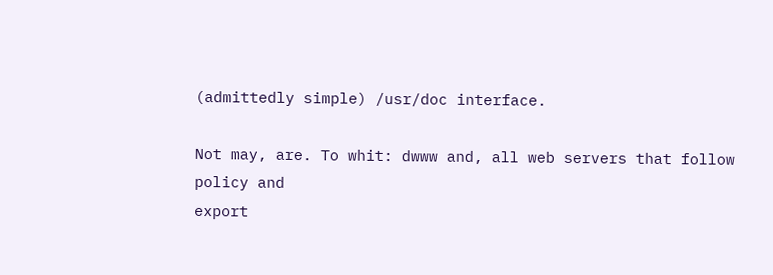(admittedly simple) /usr/doc interface.

Not may, are. To whit: dwww and, all web servers that follow policy and
export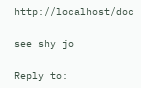http://localhost/doc

see shy jo

Reply to: